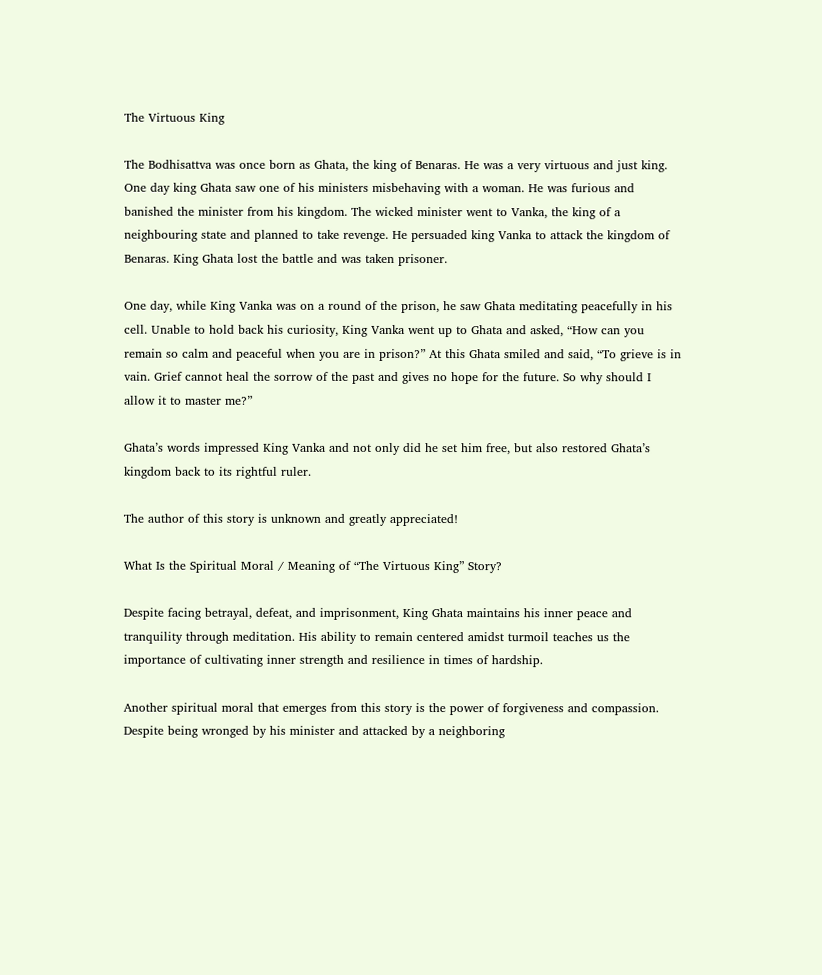The Virtuous King

The Bodhisattva was once born as Ghata, the king of Benaras. He was a very virtuous and just king. One day king Ghata saw one of his ministers misbehaving with a woman. He was furious and banished the minister from his kingdom. The wicked minister went to Vanka, the king of a neighbouring state and planned to take revenge. He persuaded king Vanka to attack the kingdom of Benaras. King Ghata lost the battle and was taken prisoner.

One day, while King Vanka was on a round of the prison, he saw Ghata meditating peacefully in his cell. Unable to hold back his curiosity, King Vanka went up to Ghata and asked, “How can you remain so calm and peaceful when you are in prison?” At this Ghata smiled and said, “To grieve is in vain. Grief cannot heal the sorrow of the past and gives no hope for the future. So why should I allow it to master me?”

Ghata’s words impressed King Vanka and not only did he set him free, but also restored Ghata’s kingdom back to its rightful ruler.

The author of this story is unknown and greatly appreciated!

What Is the Spiritual Moral / Meaning of “The Virtuous King” Story?

Despite facing betrayal, defeat, and imprisonment, King Ghata maintains his inner peace and tranquility through meditation. His ability to remain centered amidst turmoil teaches us the importance of cultivating inner strength and resilience in times of hardship.

Another spiritual moral that emerges from this story is the power of forgiveness and compassion. Despite being wronged by his minister and attacked by a neighboring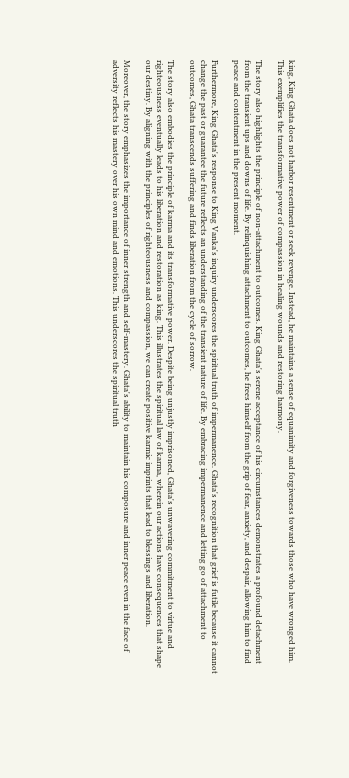king, King Ghata does not harbor resentment or seek revenge. Instead, he maintains a sense of equanimity and forgiveness towards those who have wronged him. This exemplifies the transformative power of compassion in healing wounds and restoring harmony.

The story also highlights the principle of non-attachment to outcomes. King Ghata's serene acceptance of his circumstances demonstrates a profound detachment from the transient ups and downs of life. By relinquishing attachment to outcomes, he frees himself from the grip of fear, anxiety, and despair, allowing him to find peace and contentment in the present moment.

Furthermore, King Ghata's response to King Vanka's inquiry underscores the spiritual truth of impermanence. Ghata's recognition that grief is futile because it cannot change the past or guarantee the future reflects an understanding of the transient nature of life. By embracing impermanence and letting go of attachment to outcomes, Ghata transcends suffering and finds liberation from the cycle of sorrow.

The story also embodies the principle of karma and its transformative power. Despite being unjustly imprisoned, Ghata's unwavering commitment to virtue and righteousness eventually leads to his liberation and restoration as king. This illustrates the spiritual law of karma, wherein our actions have consequences that shape our destiny. By aligning with the principles of righteousness and compassion, we can create positive karmic imprints that lead to blessings and liberation.

Moreover, the story emphasizes the importance of inner strength and self-mastery. Ghata's ability to maintain his composure and inner peace even in the face of adversity reflects his mastery over his own mind and emotions. This underscores the spiritual truth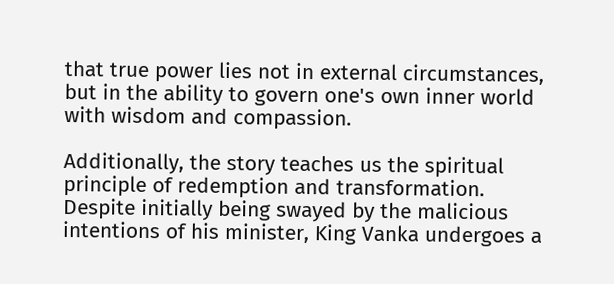that true power lies not in external circumstances, but in the ability to govern one's own inner world with wisdom and compassion.

Additionally, the story teaches us the spiritual principle of redemption and transformation. Despite initially being swayed by the malicious intentions of his minister, King Vanka undergoes a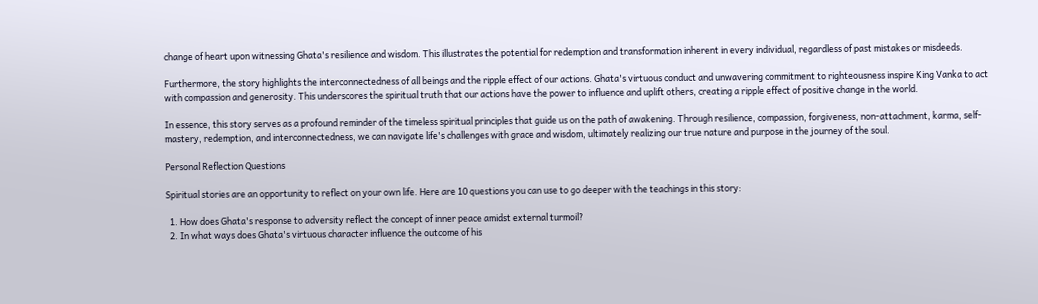change of heart upon witnessing Ghata's resilience and wisdom. This illustrates the potential for redemption and transformation inherent in every individual, regardless of past mistakes or misdeeds.

Furthermore, the story highlights the interconnectedness of all beings and the ripple effect of our actions. Ghata's virtuous conduct and unwavering commitment to righteousness inspire King Vanka to act with compassion and generosity. This underscores the spiritual truth that our actions have the power to influence and uplift others, creating a ripple effect of positive change in the world.

In essence, this story serves as a profound reminder of the timeless spiritual principles that guide us on the path of awakening. Through resilience, compassion, forgiveness, non-attachment, karma, self-mastery, redemption, and interconnectedness, we can navigate life's challenges with grace and wisdom, ultimately realizing our true nature and purpose in the journey of the soul.

Personal Reflection Questions

Spiritual stories are an opportunity to reflect on your own life. Here are 10 questions you can use to go deeper with the teachings in this story:

  1. How does Ghata's response to adversity reflect the concept of inner peace amidst external turmoil?
  2. In what ways does Ghata's virtuous character influence the outcome of his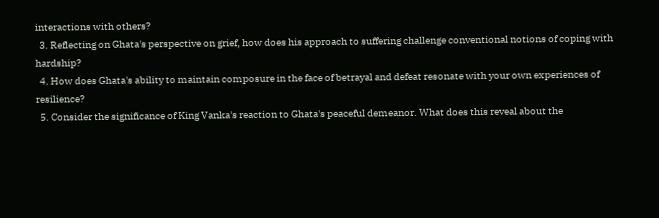interactions with others?
  3. Reflecting on Ghata's perspective on grief, how does his approach to suffering challenge conventional notions of coping with hardship?
  4. How does Ghata's ability to maintain composure in the face of betrayal and defeat resonate with your own experiences of resilience?
  5. Consider the significance of King Vanka's reaction to Ghata's peaceful demeanor. What does this reveal about the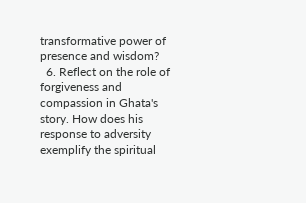transformative power of presence and wisdom?
  6. Reflect on the role of forgiveness and compassion in Ghata's story. How does his response to adversity exemplify the spiritual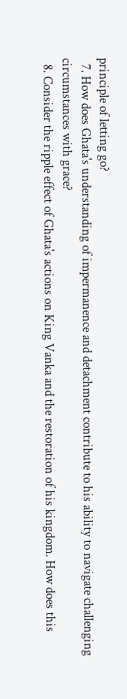principle of letting go?
  7. How does Ghata's understanding of impermanence and detachment contribute to his ability to navigate challenging circumstances with grace?
  8. Consider the ripple effect of Ghata's actions on King Vanka and the restoration of his kingdom. How does this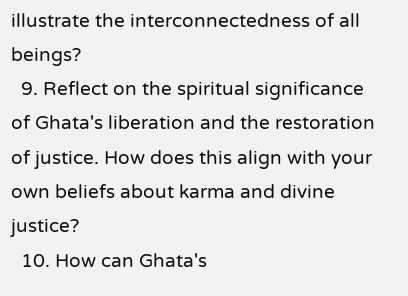illustrate the interconnectedness of all beings?
  9. Reflect on the spiritual significance of Ghata's liberation and the restoration of justice. How does this align with your own beliefs about karma and divine justice?
  10. How can Ghata's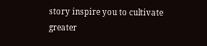story inspire you to cultivate greater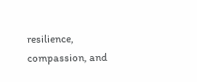resilience, compassion, and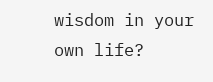wisdom in your own life?